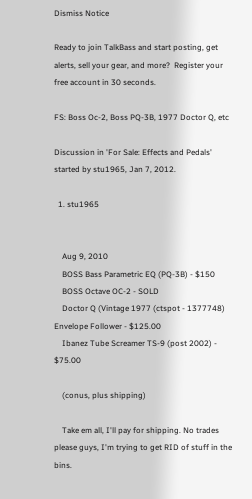Dismiss Notice

Ready to join TalkBass and start posting, get alerts, sell your gear, and more?  Register your free account in 30 seconds.

FS: Boss Oc-2, Boss PQ-3B, 1977 Doctor Q, etc

Discussion in 'For Sale: Effects and Pedals' started by stu1965, Jan 7, 2012.

  1. stu1965


    Aug 9, 2010
    BOSS Bass Parametric EQ (PQ-3B) - $150
    BOSS Octave OC-2 - SOLD
    Doctor Q (Vintage 1977 (ctspot - 1377748) Envelope Follower - $125.00
    Ibanez Tube Screamer TS-9 (post 2002) - $75.00

    (conus, plus shipping)

    Take em all, I'll pay for shipping. No trades please guys, I'm trying to get RID of stuff in the bins.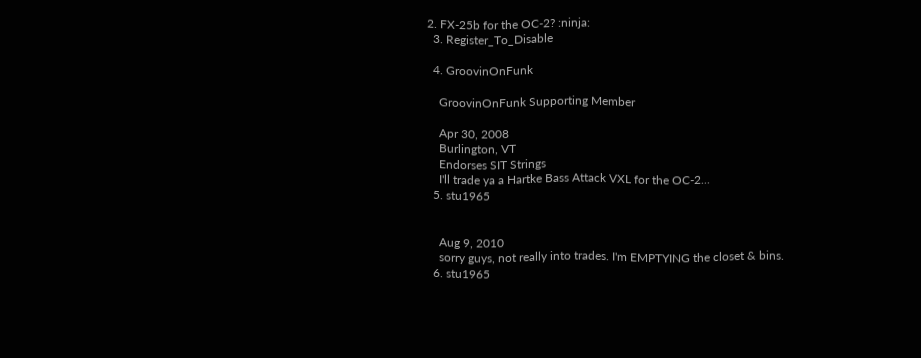2. FX-25b for the OC-2? :ninja:
  3. Register_To_Disable

  4. GroovinOnFunk

    GroovinOnFunk Supporting Member

    Apr 30, 2008
    Burlington, VT
    Endorses SIT Strings
    I'll trade ya a Hartke Bass Attack VXL for the OC-2...
  5. stu1965


    Aug 9, 2010
    sorry guys, not really into trades. I'm EMPTYING the closet & bins.
  6. stu1965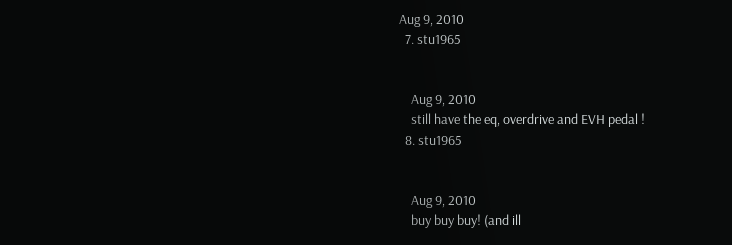Aug 9, 2010
  7. stu1965


    Aug 9, 2010
    still have the eq, overdrive and EVH pedal !
  8. stu1965


    Aug 9, 2010
    buy buy buy! (and ill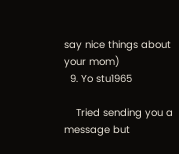say nice things about your mom)
  9. Yo stu1965

    Tried sending you a message but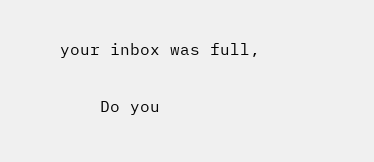your inbox was full,

    Do you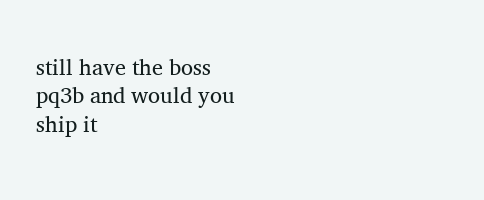still have the boss pq3b and would you ship it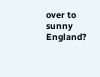over to sunny England?